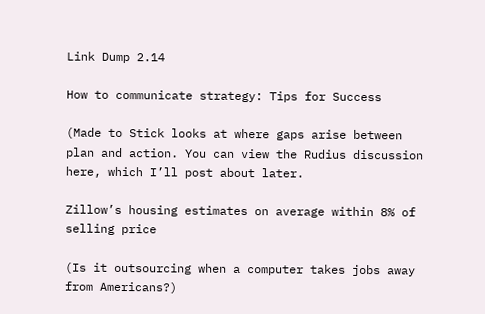Link Dump 2.14

How to communicate strategy: Tips for Success

(Made to Stick looks at where gaps arise between plan and action. You can view the Rudius discussion here, which I’ll post about later.

Zillow’s housing estimates on average within 8% of selling price

(Is it outsourcing when a computer takes jobs away from Americans?)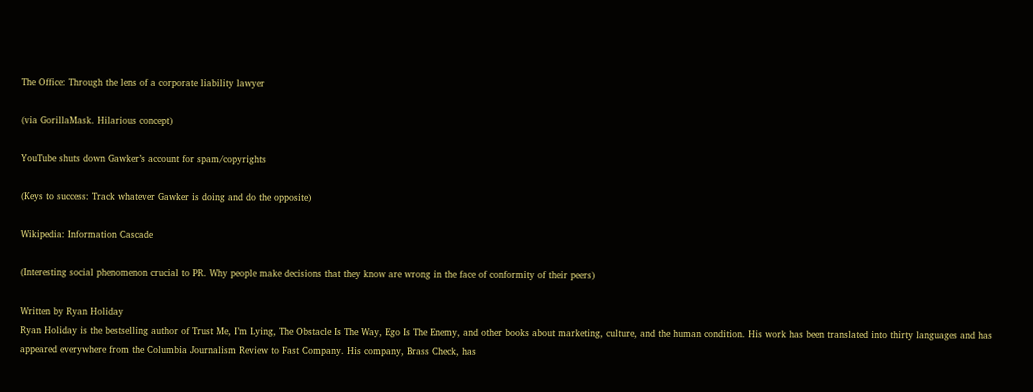The Office: Through the lens of a corporate liability lawyer

(via GorillaMask. Hilarious concept)

YouTube shuts down Gawker’s account for spam/copyrights

(Keys to success: Track whatever Gawker is doing and do the opposite)

Wikipedia: Information Cascade

(Interesting social phenomenon crucial to PR. Why people make decisions that they know are wrong in the face of conformity of their peers)

Written by Ryan Holiday
Ryan Holiday is the bestselling author of Trust Me, I’m Lying, The Obstacle Is The Way, Ego Is The Enemy, and other books about marketing, culture, and the human condition. His work has been translated into thirty languages and has appeared everywhere from the Columbia Journalism Review to Fast Company. His company, Brass Check, has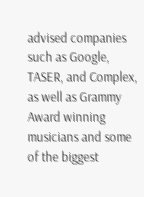advised companies such as Google, TASER, and Complex, as well as Grammy Award winning musicians and some of the biggest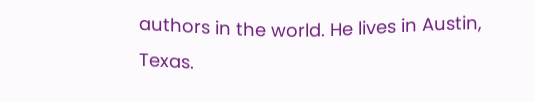authors in the world. He lives in Austin, Texas.